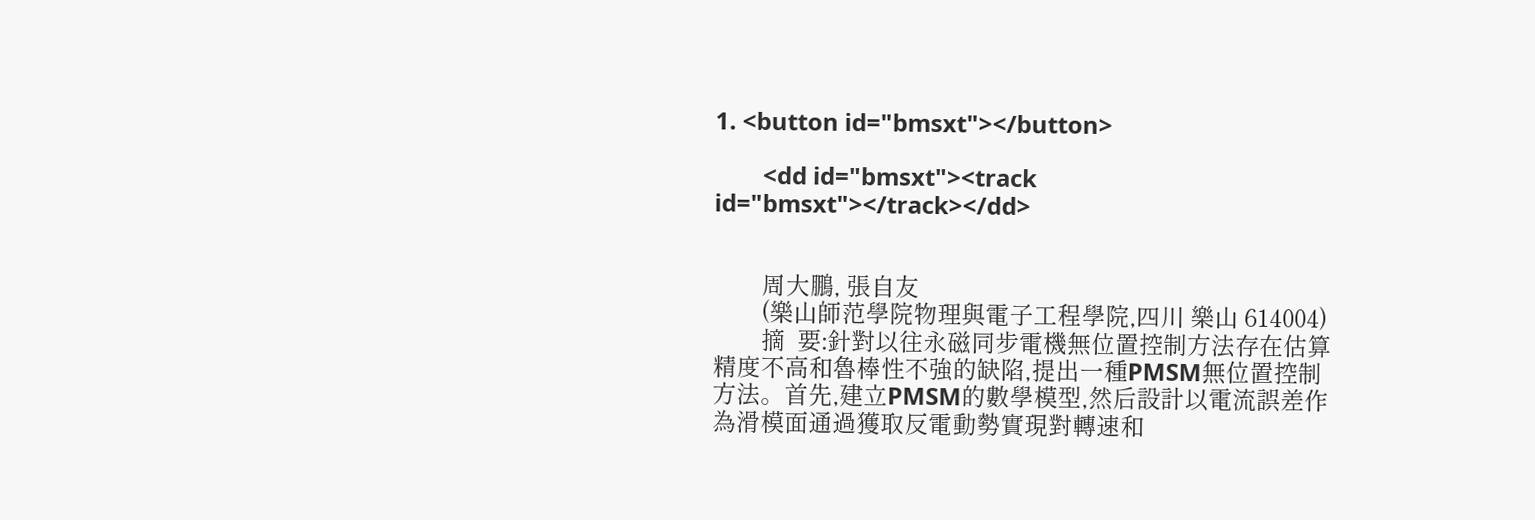1. <button id="bmsxt"></button>

        <dd id="bmsxt"><track id="bmsxt"></track></dd>


        周大鵬, 張自友
        (樂山師范學院物理與電子工程學院,四川 樂山 614004)
        摘  要:針對以往永磁同步電機無位置控制方法存在估算精度不高和魯棒性不強的缺陷,提出一種PMSM無位置控制方法。首先,建立PMSM的數學模型,然后設計以電流誤差作為滑模面通過獲取反電動勢實現對轉速和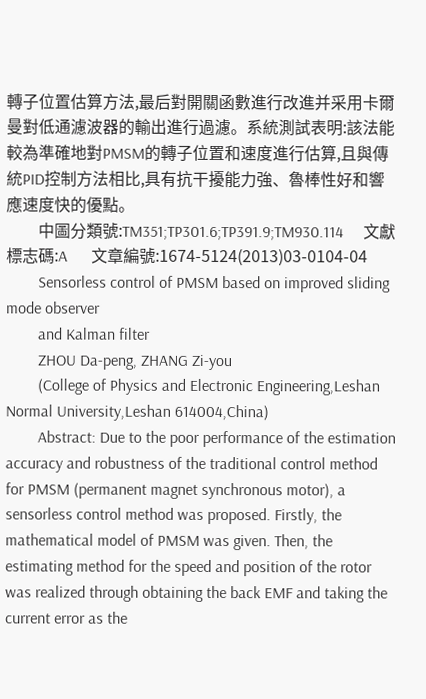轉子位置估算方法,最后對開關函數進行改進并采用卡爾曼對低通濾波器的輸出進行過濾。系統測試表明:該法能較為準確地對PMSM的轉子位置和速度進行估算,且與傳統PID控制方法相比,具有抗干擾能力強、魯棒性好和響應速度快的優點。
        中圖分類號:TM351;TP301.6;TP391.9;TM930.114     文獻標志碼:A      文章編號:1674-5124(2013)03-0104-04
        Sensorless control of PMSM based on improved sliding mode observer
        and Kalman filter
        ZHOU Da-peng, ZHANG Zi-you
        (College of Physics and Electronic Engineering,Leshan Normal University,Leshan 614004,China)
        Abstract: Due to the poor performance of the estimation accuracy and robustness of the traditional control method for PMSM (permanent magnet synchronous motor), a sensorless control method was proposed. Firstly, the mathematical model of PMSM was given. Then, the estimating method for the speed and position of the rotor was realized through obtaining the back EMF and taking the current error as the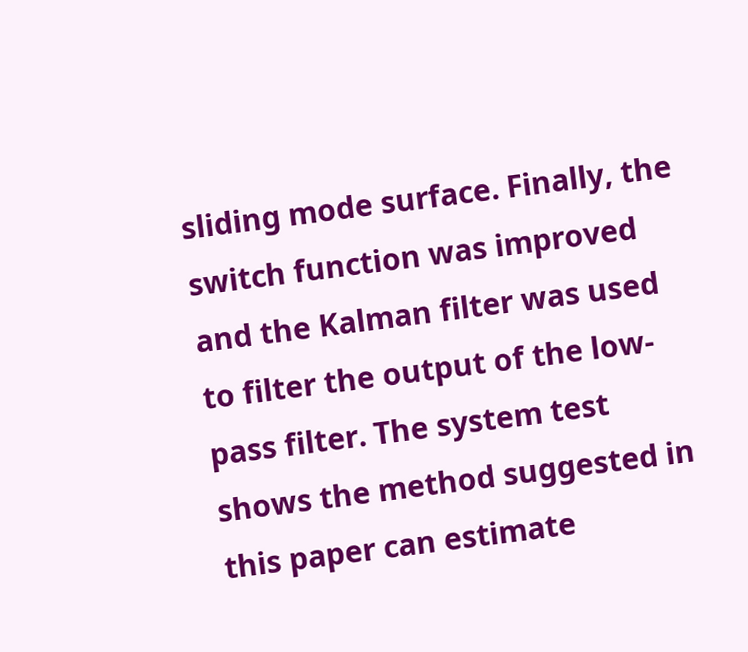sliding mode surface. Finally, the switch function was improved and the Kalman filter was used to filter the output of the low-pass filter. The system test shows the method suggested in this paper can estimate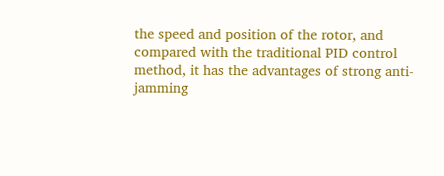the speed and position of the rotor, and compared with the traditional PID control method, it has the advantages of strong anti-jamming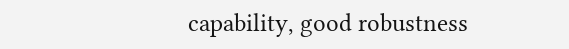capability, good robustness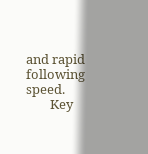and rapid following speed.
        Key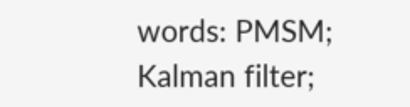words: PMSM; Kalman filter;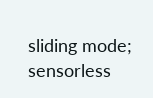sliding mode; sensorless